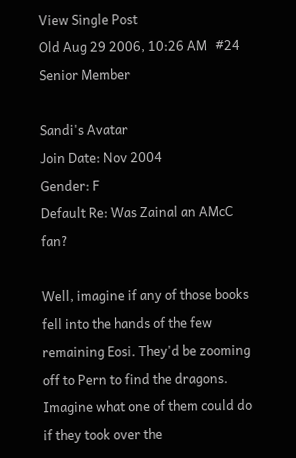View Single Post
Old Aug 29 2006, 10:26 AM   #24
Senior Member

Sandi's Avatar
Join Date: Nov 2004
Gender: F
Default Re: Was Zainal an AMcC fan?

Well, imagine if any of those books fell into the hands of the few remaining Eosi. They'd be zooming off to Pern to find the dragons. Imagine what one of them could do if they took over the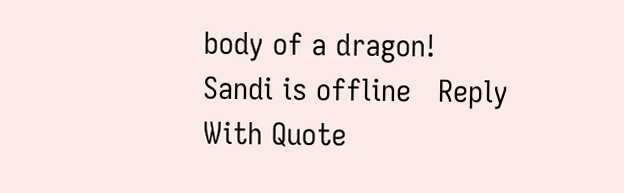body of a dragon!
Sandi is offline   Reply With Quote